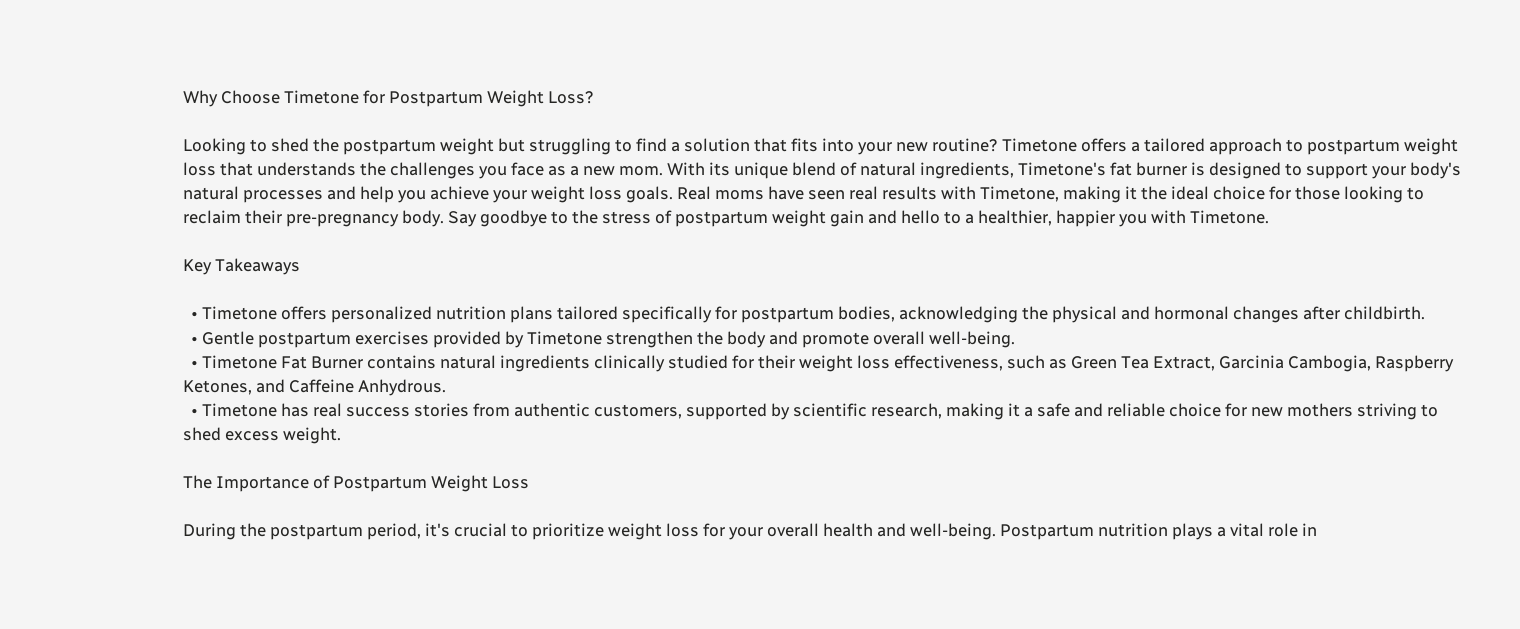Why Choose Timetone for Postpartum Weight Loss?

Looking to shed the postpartum weight but struggling to find a solution that fits into your new routine? Timetone offers a tailored approach to postpartum weight loss that understands the challenges you face as a new mom. With its unique blend of natural ingredients, Timetone's fat burner is designed to support your body's natural processes and help you achieve your weight loss goals. Real moms have seen real results with Timetone, making it the ideal choice for those looking to reclaim their pre-pregnancy body. Say goodbye to the stress of postpartum weight gain and hello to a healthier, happier you with Timetone.

Key Takeaways

  • Timetone offers personalized nutrition plans tailored specifically for postpartum bodies, acknowledging the physical and hormonal changes after childbirth.
  • Gentle postpartum exercises provided by Timetone strengthen the body and promote overall well-being.
  • Timetone Fat Burner contains natural ingredients clinically studied for their weight loss effectiveness, such as Green Tea Extract, Garcinia Cambogia, Raspberry Ketones, and Caffeine Anhydrous.
  • Timetone has real success stories from authentic customers, supported by scientific research, making it a safe and reliable choice for new mothers striving to shed excess weight.

The Importance of Postpartum Weight Loss

During the postpartum period, it's crucial to prioritize weight loss for your overall health and well-being. Postpartum nutrition plays a vital role in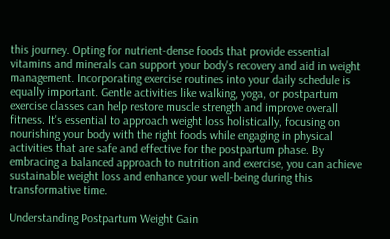this journey. Opting for nutrient-dense foods that provide essential vitamins and minerals can support your body's recovery and aid in weight management. Incorporating exercise routines into your daily schedule is equally important. Gentle activities like walking, yoga, or postpartum exercise classes can help restore muscle strength and improve overall fitness. It's essential to approach weight loss holistically, focusing on nourishing your body with the right foods while engaging in physical activities that are safe and effective for the postpartum phase. By embracing a balanced approach to nutrition and exercise, you can achieve sustainable weight loss and enhance your well-being during this transformative time.

Understanding Postpartum Weight Gain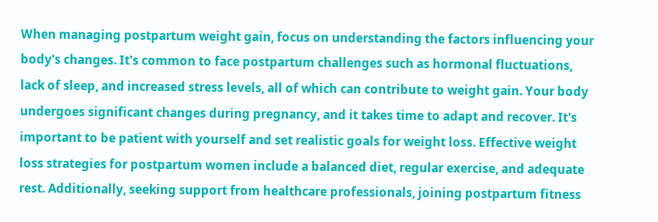When managing postpartum weight gain, focus on understanding the factors influencing your body's changes. It's common to face postpartum challenges such as hormonal fluctuations, lack of sleep, and increased stress levels, all of which can contribute to weight gain. Your body undergoes significant changes during pregnancy, and it takes time to adapt and recover. It's important to be patient with yourself and set realistic goals for weight loss. Effective weight loss strategies for postpartum women include a balanced diet, regular exercise, and adequate rest. Additionally, seeking support from healthcare professionals, joining postpartum fitness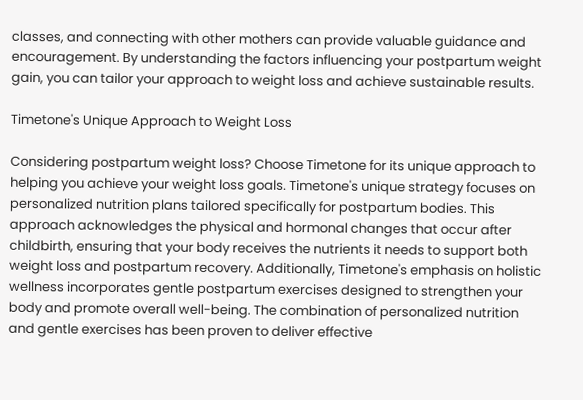classes, and connecting with other mothers can provide valuable guidance and encouragement. By understanding the factors influencing your postpartum weight gain, you can tailor your approach to weight loss and achieve sustainable results.

Timetone's Unique Approach to Weight Loss

Considering postpartum weight loss? Choose Timetone for its unique approach to helping you achieve your weight loss goals. Timetone's unique strategy focuses on personalized nutrition plans tailored specifically for postpartum bodies. This approach acknowledges the physical and hormonal changes that occur after childbirth, ensuring that your body receives the nutrients it needs to support both weight loss and postpartum recovery. Additionally, Timetone's emphasis on holistic wellness incorporates gentle postpartum exercises designed to strengthen your body and promote overall well-being. The combination of personalized nutrition and gentle exercises has been proven to deliver effective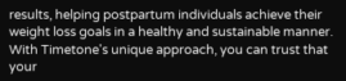results, helping postpartum individuals achieve their weight loss goals in a healthy and sustainable manner. With Timetone's unique approach, you can trust that your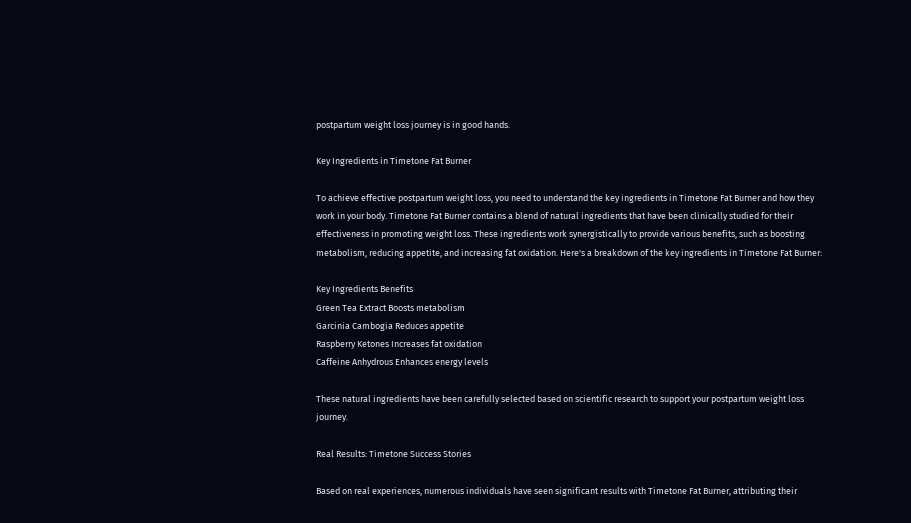postpartum weight loss journey is in good hands.

Key Ingredients in Timetone Fat Burner

To achieve effective postpartum weight loss, you need to understand the key ingredients in Timetone Fat Burner and how they work in your body. Timetone Fat Burner contains a blend of natural ingredients that have been clinically studied for their effectiveness in promoting weight loss. These ingredients work synergistically to provide various benefits, such as boosting metabolism, reducing appetite, and increasing fat oxidation. Here's a breakdown of the key ingredients in Timetone Fat Burner:

Key Ingredients Benefits
Green Tea Extract Boosts metabolism
Garcinia Cambogia Reduces appetite
Raspberry Ketones Increases fat oxidation
Caffeine Anhydrous Enhances energy levels

These natural ingredients have been carefully selected based on scientific research to support your postpartum weight loss journey.

Real Results: Timetone Success Stories

Based on real experiences, numerous individuals have seen significant results with Timetone Fat Burner, attributing their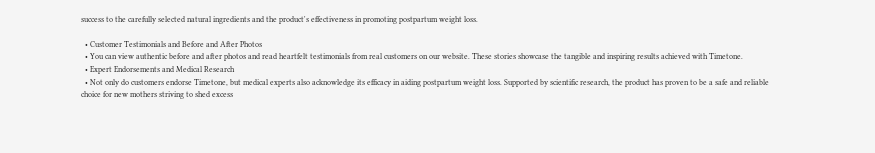success to the carefully selected natural ingredients and the product's effectiveness in promoting postpartum weight loss.

  • Customer Testimonials and Before and After Photos
  • You can view authentic before and after photos and read heartfelt testimonials from real customers on our website. These stories showcase the tangible and inspiring results achieved with Timetone.
  • Expert Endorsements and Medical Research
  • Not only do customers endorse Timetone, but medical experts also acknowledge its efficacy in aiding postpartum weight loss. Supported by scientific research, the product has proven to be a safe and reliable choice for new mothers striving to shed excess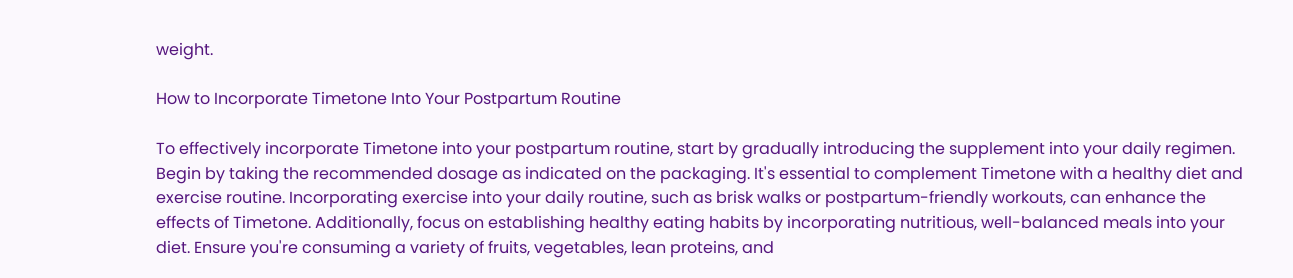weight.

How to Incorporate Timetone Into Your Postpartum Routine

To effectively incorporate Timetone into your postpartum routine, start by gradually introducing the supplement into your daily regimen. Begin by taking the recommended dosage as indicated on the packaging. It's essential to complement Timetone with a healthy diet and exercise routine. Incorporating exercise into your daily routine, such as brisk walks or postpartum-friendly workouts, can enhance the effects of Timetone. Additionally, focus on establishing healthy eating habits by incorporating nutritious, well-balanced meals into your diet. Ensure you're consuming a variety of fruits, vegetables, lean proteins, and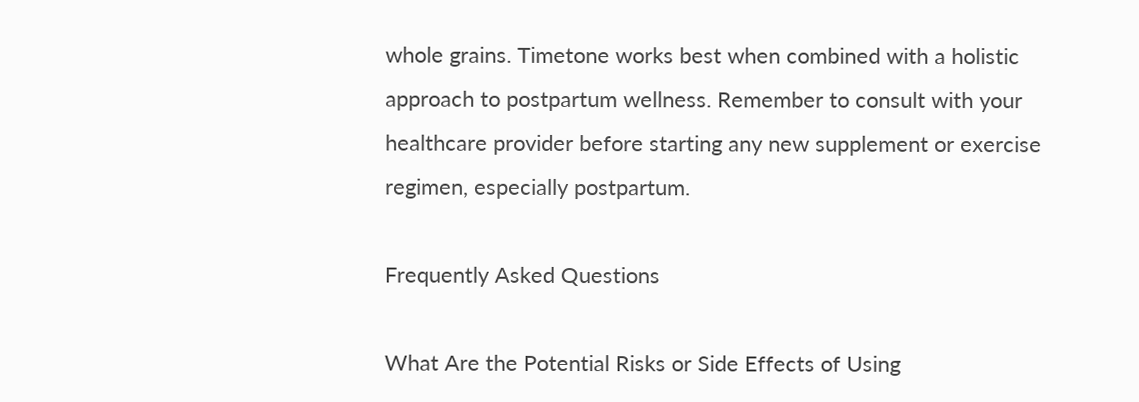whole grains. Timetone works best when combined with a holistic approach to postpartum wellness. Remember to consult with your healthcare provider before starting any new supplement or exercise regimen, especially postpartum.

Frequently Asked Questions

What Are the Potential Risks or Side Effects of Using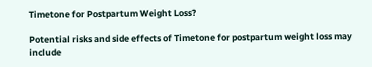Timetone for Postpartum Weight Loss?

Potential risks and side effects of Timetone for postpartum weight loss may include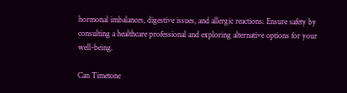hormonal imbalances, digestive issues, and allergic reactions. Ensure safety by consulting a healthcare professional and exploring alternative options for your well-being.

Can Timetone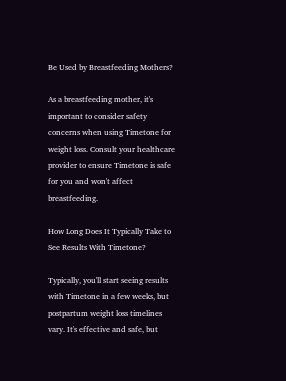Be Used by Breastfeeding Mothers?

As a breastfeeding mother, it's important to consider safety concerns when using Timetone for weight loss. Consult your healthcare provider to ensure Timetone is safe for you and won't affect breastfeeding.

How Long Does It Typically Take to See Results With Timetone?

Typically, you'll start seeing results with Timetone in a few weeks, but postpartum weight loss timelines vary. It's effective and safe, but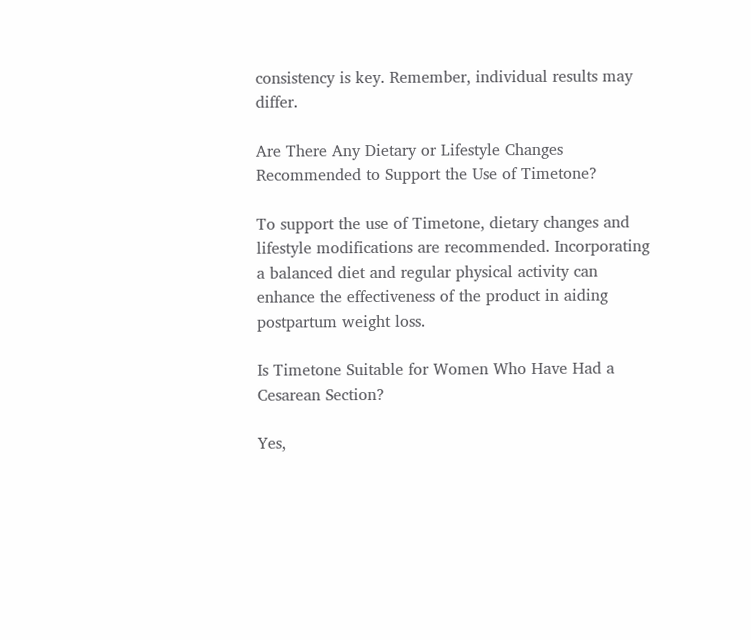consistency is key. Remember, individual results may differ.

Are There Any Dietary or Lifestyle Changes Recommended to Support the Use of Timetone?

To support the use of Timetone, dietary changes and lifestyle modifications are recommended. Incorporating a balanced diet and regular physical activity can enhance the effectiveness of the product in aiding postpartum weight loss.

Is Timetone Suitable for Women Who Have Had a Cesarean Section?

Yes,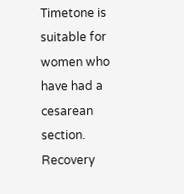Timetone is suitable for women who have had a cesarean section. Recovery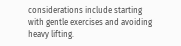considerations include starting with gentle exercises and avoiding heavy lifting.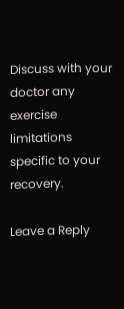Discuss with your doctor any exercise limitations specific to your recovery.

Leave a Reply